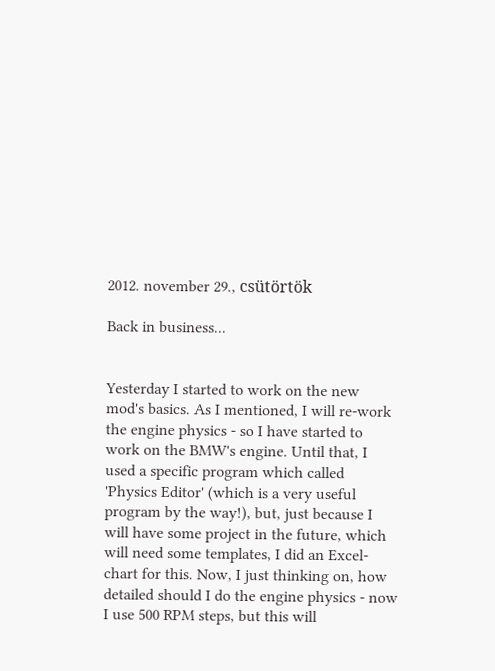2012. november 29., csütörtök

Back in business...


Yesterday I started to work on the new mod's basics. As I mentioned, I will re-work the engine physics - so I have started to work on the BMW's engine. Until that, I used a specific program which called 'Physics Editor' (which is a very useful program by the way!), but, just because I will have some project in the future, which will need some templates, I did an Excel-chart for this. Now, I just thinking on, how detailed should I do the engine physics - now I use 500 RPM steps, but this will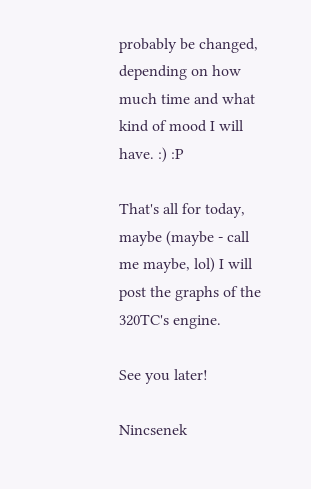probably be changed, depending on how much time and what kind of mood I will have. :) :P

That's all for today, maybe (maybe - call me maybe, lol) I will post the graphs of the 320TC's engine.

See you later!

Nincsenek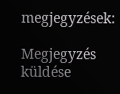megjegyzések:

Megjegyzés küldése